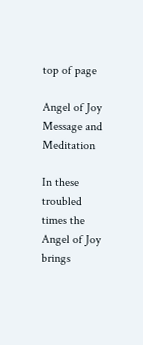top of page

Angel of Joy Message and Meditation

In these troubled times the Angel of Joy brings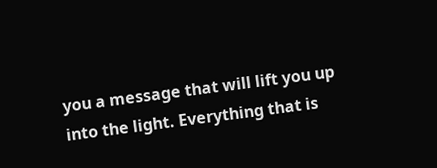you a message that will lift you up into the light. Everything that is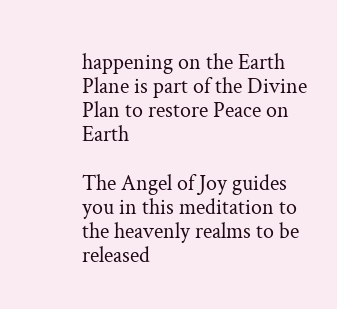happening on the Earth Plane is part of the Divine Plan to restore Peace on Earth

The Angel of Joy guides you in this meditation to the heavenly realms to be released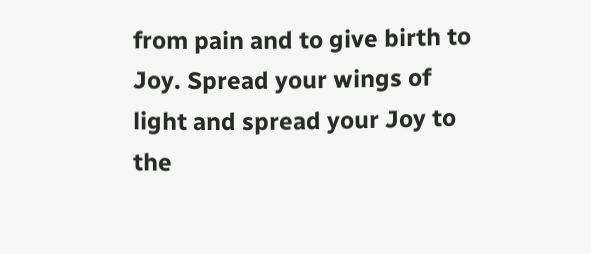from pain and to give birth to Joy. Spread your wings of light and spread your Joy to the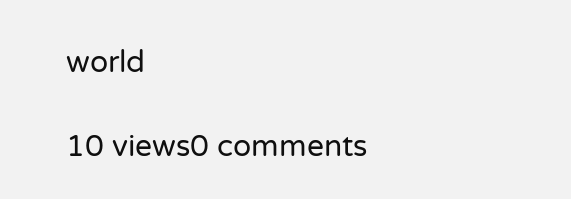world

10 views0 comments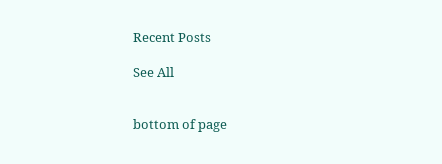Recent Posts

See All


bottom of page